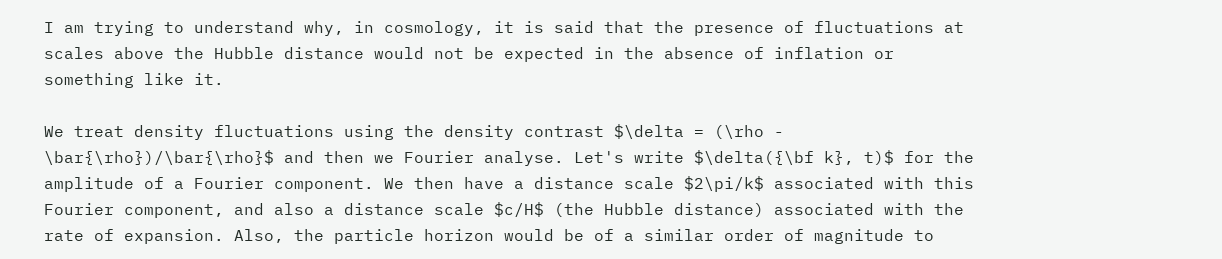I am trying to understand why, in cosmology, it is said that the presence of fluctuations at scales above the Hubble distance would not be expected in the absence of inflation or something like it.

We treat density fluctuations using the density contrast $\delta = (\rho - \bar{\rho})/\bar{\rho}$ and then we Fourier analyse. Let's write $\delta({\bf k}, t)$ for the amplitude of a Fourier component. We then have a distance scale $2\pi/k$ associated with this Fourier component, and also a distance scale $c/H$ (the Hubble distance) associated with the rate of expansion. Also, the particle horizon would be of a similar order of magnitude to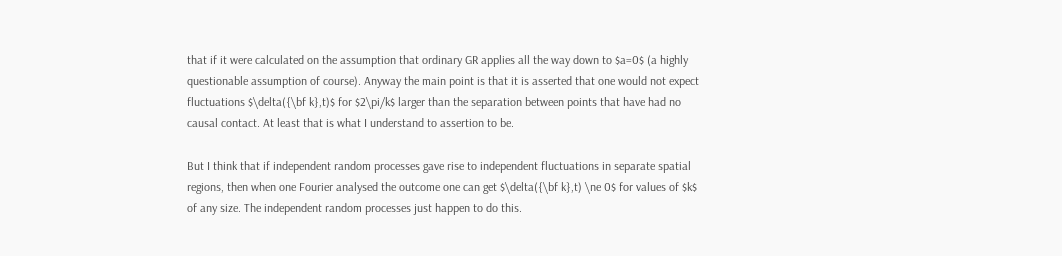that if it were calculated on the assumption that ordinary GR applies all the way down to $a=0$ (a highly questionable assumption of course). Anyway the main point is that it is asserted that one would not expect fluctuations $\delta({\bf k},t)$ for $2\pi/k$ larger than the separation between points that have had no causal contact. At least that is what I understand to assertion to be.

But I think that if independent random processes gave rise to independent fluctuations in separate spatial regions, then when one Fourier analysed the outcome one can get $\delta({\bf k},t) \ne 0$ for values of $k$ of any size. The independent random processes just happen to do this.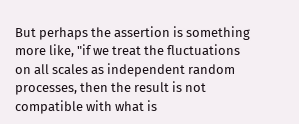But perhaps the assertion is something more like, "if we treat the fluctuations on all scales as independent random processes, then the result is not compatible with what is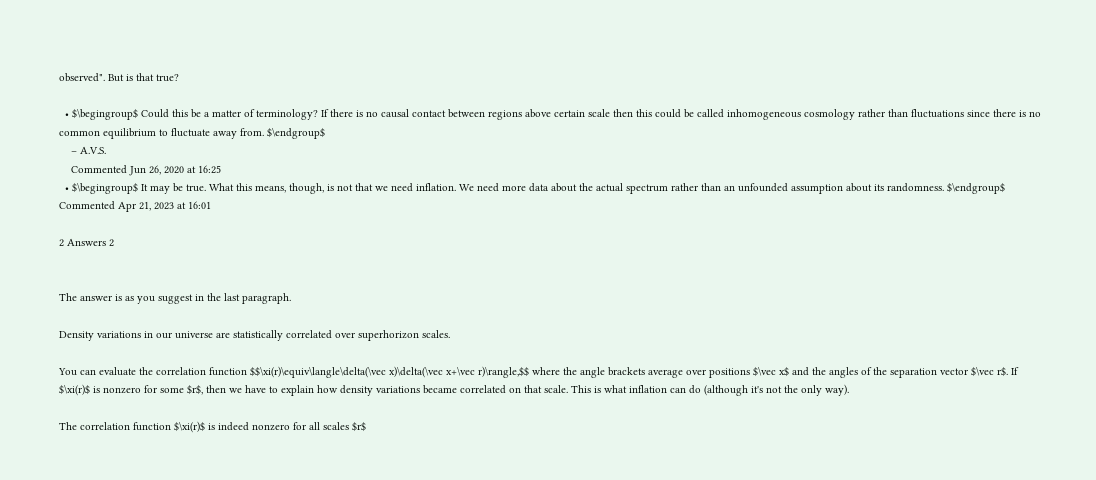observed". But is that true?

  • $\begingroup$ Could this be a matter of terminology? If there is no causal contact between regions above certain scale then this could be called inhomogeneous cosmology rather than fluctuations since there is no common equilibrium to fluctuate away from. $\endgroup$
    – A.V.S.
    Commented Jun 26, 2020 at 16:25
  • $\begingroup$ It may be true. What this means, though, is not that we need inflation. We need more data about the actual spectrum rather than an unfounded assumption about its randomness. $\endgroup$ Commented Apr 21, 2023 at 16:01

2 Answers 2


The answer is as you suggest in the last paragraph.

Density variations in our universe are statistically correlated over superhorizon scales.

You can evaluate the correlation function $$\xi(r)\equiv\langle\delta(\vec x)\delta(\vec x+\vec r)\rangle,$$ where the angle brackets average over positions $\vec x$ and the angles of the separation vector $\vec r$. If $\xi(r)$ is nonzero for some $r$, then we have to explain how density variations became correlated on that scale. This is what inflation can do (although it's not the only way).

The correlation function $\xi(r)$ is indeed nonzero for all scales $r$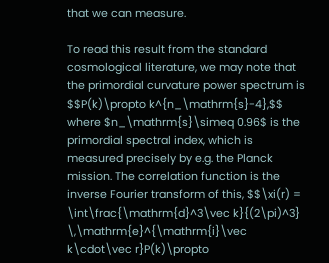that we can measure.

To read this result from the standard cosmological literature, we may note that the primordial curvature power spectrum is $$P(k)\propto k^{n_\mathrm{s}-4},$$ where $n_\mathrm{s}\simeq 0.96$ is the primordial spectral index, which is measured precisely by e.g. the Planck mission. The correlation function is the inverse Fourier transform of this, $$\xi(r) = \int\frac{\mathrm{d}^3\vec k}{(2\pi)^3} \,\mathrm{e}^{\mathrm{i}\vec k\cdot\vec r}P(k)\propto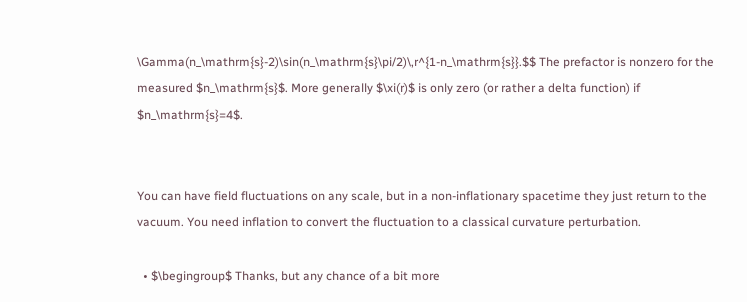\Gamma(n_\mathrm{s}-2)\sin(n_\mathrm{s}\pi/2)\,r^{1-n_\mathrm{s}}.$$ The prefactor is nonzero for the measured $n_\mathrm{s}$. More generally $\xi(r)$ is only zero (or rather a delta function) if $n_\mathrm{s}=4$.


You can have field fluctuations on any scale, but in a non-inflationary spacetime they just return to the vacuum. You need inflation to convert the fluctuation to a classical curvature perturbation.

  • $\begingroup$ Thanks, but any chance of a bit more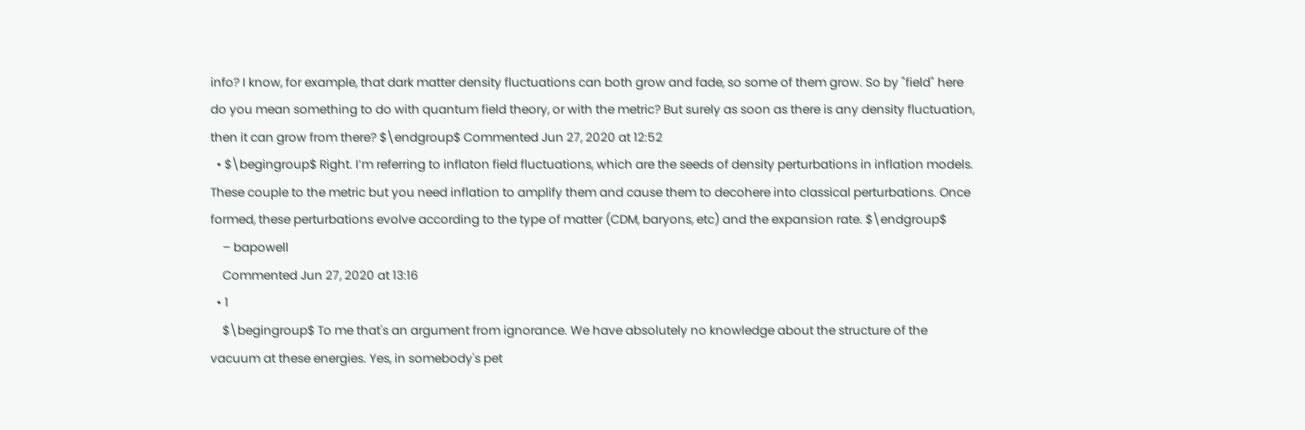info? I know, for example, that dark matter density fluctuations can both grow and fade, so some of them grow. So by "field" here do you mean something to do with quantum field theory, or with the metric? But surely as soon as there is any density fluctuation, then it can grow from there? $\endgroup$ Commented Jun 27, 2020 at 12:52
  • $\begingroup$ Right. I’m referring to inflaton field fluctuations, which are the seeds of density perturbations in inflation models. These couple to the metric but you need inflation to amplify them and cause them to decohere into classical perturbations. Once formed, these perturbations evolve according to the type of matter (CDM, baryons, etc) and the expansion rate. $\endgroup$
    – bapowell
    Commented Jun 27, 2020 at 13:16
  • 1
    $\begingroup$ To me that's an argument from ignorance. We have absolutely no knowledge about the structure of the vacuum at these energies. Yes, in somebody's pet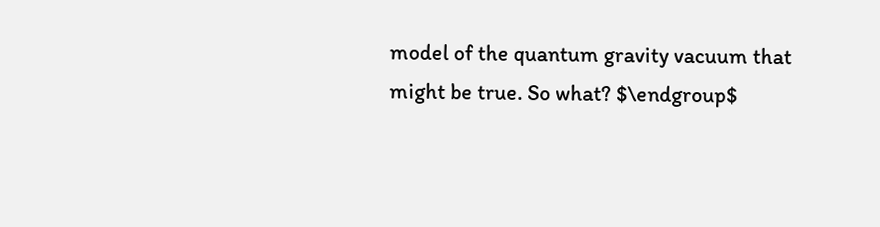model of the quantum gravity vacuum that might be true. So what? $\endgroup$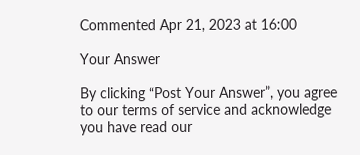Commented Apr 21, 2023 at 16:00

Your Answer

By clicking “Post Your Answer”, you agree to our terms of service and acknowledge you have read our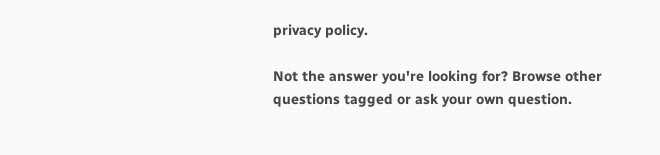privacy policy.

Not the answer you're looking for? Browse other questions tagged or ask your own question.